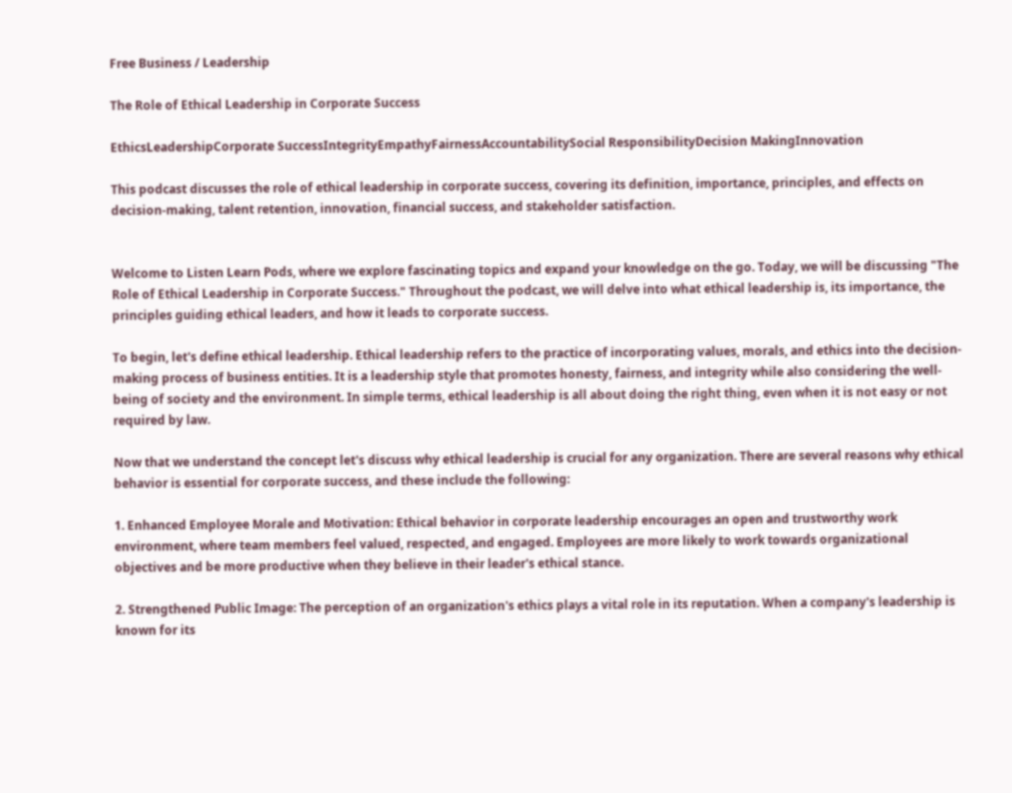Free Business / Leadership

The Role of Ethical Leadership in Corporate Success

EthicsLeadershipCorporate SuccessIntegrityEmpathyFairnessAccountabilitySocial ResponsibilityDecision MakingInnovation

This podcast discusses the role of ethical leadership in corporate success, covering its definition, importance, principles, and effects on decision-making, talent retention, innovation, financial success, and stakeholder satisfaction.


Welcome to Listen Learn Pods, where we explore fascinating topics and expand your knowledge on the go. Today, we will be discussing "The Role of Ethical Leadership in Corporate Success." Throughout the podcast, we will delve into what ethical leadership is, its importance, the principles guiding ethical leaders, and how it leads to corporate success.

To begin, let's define ethical leadership. Ethical leadership refers to the practice of incorporating values, morals, and ethics into the decision-making process of business entities. It is a leadership style that promotes honesty, fairness, and integrity while also considering the well-being of society and the environment. In simple terms, ethical leadership is all about doing the right thing, even when it is not easy or not required by law.

Now that we understand the concept let's discuss why ethical leadership is crucial for any organization. There are several reasons why ethical behavior is essential for corporate success, and these include the following:

1. Enhanced Employee Morale and Motivation: Ethical behavior in corporate leadership encourages an open and trustworthy work environment, where team members feel valued, respected, and engaged. Employees are more likely to work towards organizational objectives and be more productive when they believe in their leader's ethical stance.

2. Strengthened Public Image: The perception of an organization's ethics plays a vital role in its reputation. When a company's leadership is known for its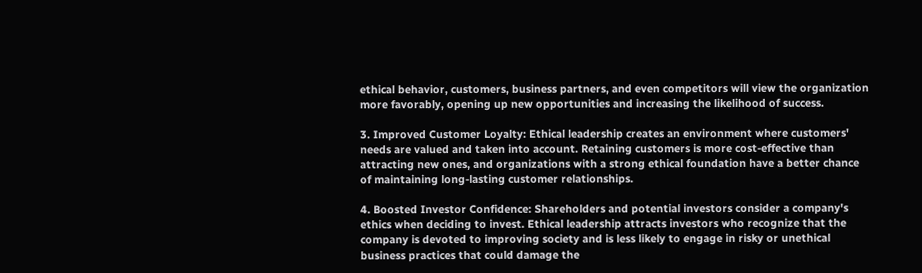ethical behavior, customers, business partners, and even competitors will view the organization more favorably, opening up new opportunities and increasing the likelihood of success.

3. Improved Customer Loyalty: Ethical leadership creates an environment where customers' needs are valued and taken into account. Retaining customers is more cost-effective than attracting new ones, and organizations with a strong ethical foundation have a better chance of maintaining long-lasting customer relationships.

4. Boosted Investor Confidence: Shareholders and potential investors consider a company's ethics when deciding to invest. Ethical leadership attracts investors who recognize that the company is devoted to improving society and is less likely to engage in risky or unethical business practices that could damage the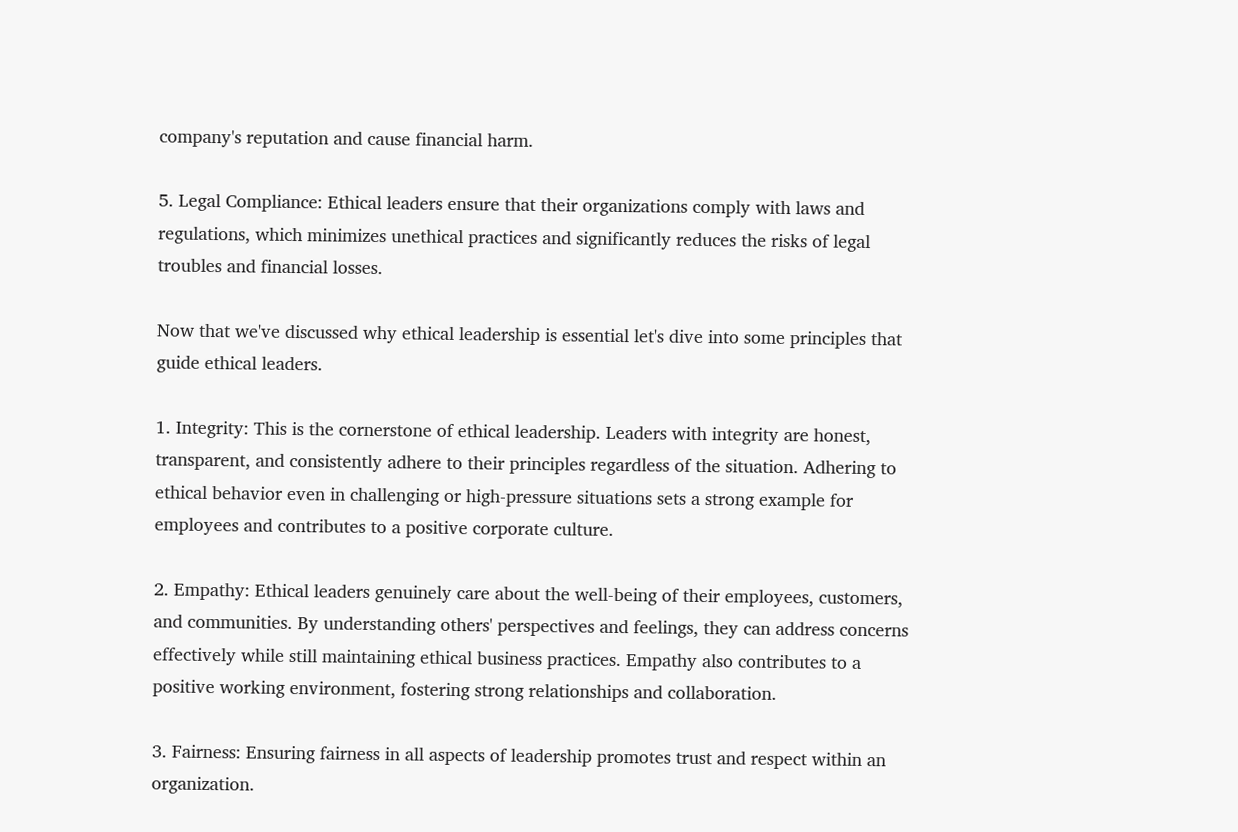company's reputation and cause financial harm.

5. Legal Compliance: Ethical leaders ensure that their organizations comply with laws and regulations, which minimizes unethical practices and significantly reduces the risks of legal troubles and financial losses.

Now that we've discussed why ethical leadership is essential let's dive into some principles that guide ethical leaders.

1. Integrity: This is the cornerstone of ethical leadership. Leaders with integrity are honest, transparent, and consistently adhere to their principles regardless of the situation. Adhering to ethical behavior even in challenging or high-pressure situations sets a strong example for employees and contributes to a positive corporate culture.

2. Empathy: Ethical leaders genuinely care about the well-being of their employees, customers, and communities. By understanding others' perspectives and feelings, they can address concerns effectively while still maintaining ethical business practices. Empathy also contributes to a positive working environment, fostering strong relationships and collaboration.

3. Fairness: Ensuring fairness in all aspects of leadership promotes trust and respect within an organization.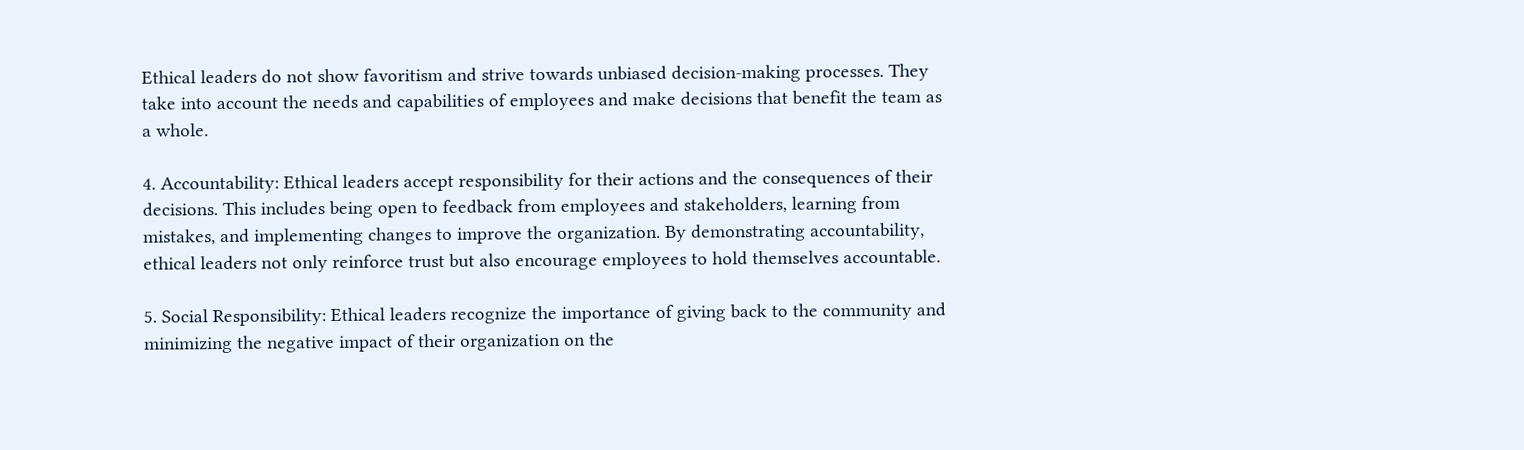Ethical leaders do not show favoritism and strive towards unbiased decision-making processes. They take into account the needs and capabilities of employees and make decisions that benefit the team as a whole.

4. Accountability: Ethical leaders accept responsibility for their actions and the consequences of their decisions. This includes being open to feedback from employees and stakeholders, learning from mistakes, and implementing changes to improve the organization. By demonstrating accountability, ethical leaders not only reinforce trust but also encourage employees to hold themselves accountable.

5. Social Responsibility: Ethical leaders recognize the importance of giving back to the community and minimizing the negative impact of their organization on the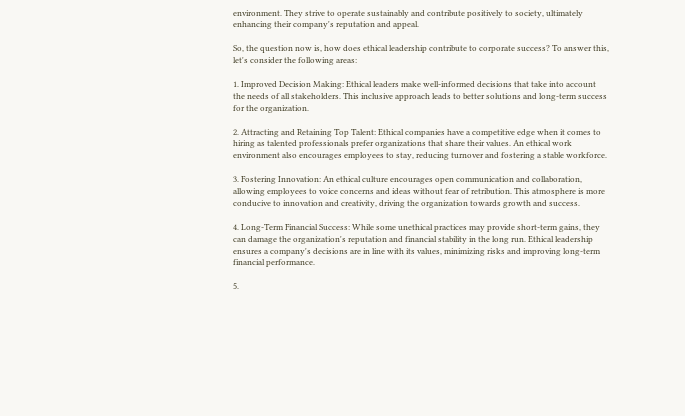environment. They strive to operate sustainably and contribute positively to society, ultimately enhancing their company's reputation and appeal.

So, the question now is, how does ethical leadership contribute to corporate success? To answer this, let's consider the following areas:

1. Improved Decision Making: Ethical leaders make well-informed decisions that take into account the needs of all stakeholders. This inclusive approach leads to better solutions and long-term success for the organization.

2. Attracting and Retaining Top Talent: Ethical companies have a competitive edge when it comes to hiring as talented professionals prefer organizations that share their values. An ethical work environment also encourages employees to stay, reducing turnover and fostering a stable workforce.

3. Fostering Innovation: An ethical culture encourages open communication and collaboration, allowing employees to voice concerns and ideas without fear of retribution. This atmosphere is more conducive to innovation and creativity, driving the organization towards growth and success.

4. Long-Term Financial Success: While some unethical practices may provide short-term gains, they can damage the organization's reputation and financial stability in the long run. Ethical leadership ensures a company's decisions are in line with its values, minimizing risks and improving long-term financial performance.

5.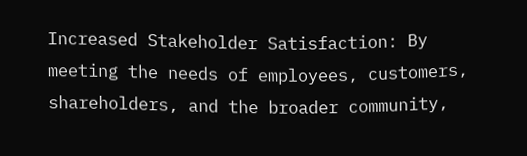Increased Stakeholder Satisfaction: By meeting the needs of employees, customers, shareholders, and the broader community,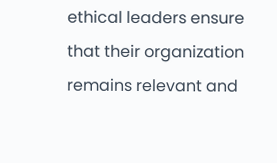ethical leaders ensure that their organization remains relevant and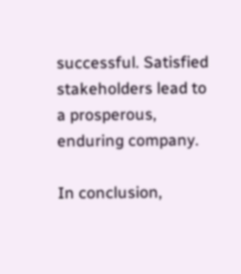successful. Satisfied stakeholders lead to a prosperous, enduring company.

In conclusion,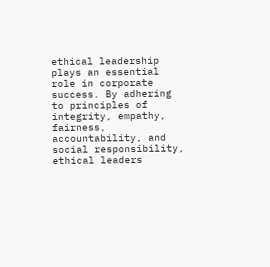ethical leadership plays an essential role in corporate success. By adhering to principles of integrity, empathy, fairness, accountability, and social responsibility, ethical leaders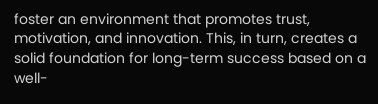foster an environment that promotes trust, motivation, and innovation. This, in turn, creates a solid foundation for long-term success based on a well-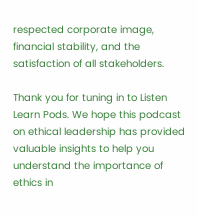respected corporate image, financial stability, and the satisfaction of all stakeholders.

Thank you for tuning in to Listen Learn Pods. We hope this podcast on ethical leadership has provided valuable insights to help you understand the importance of ethics in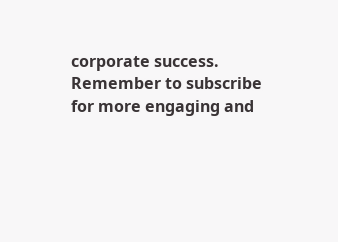corporate success. Remember to subscribe for more engaging and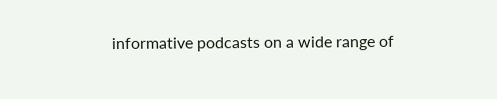informative podcasts on a wide range of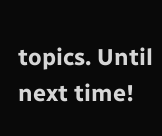topics. Until next time!